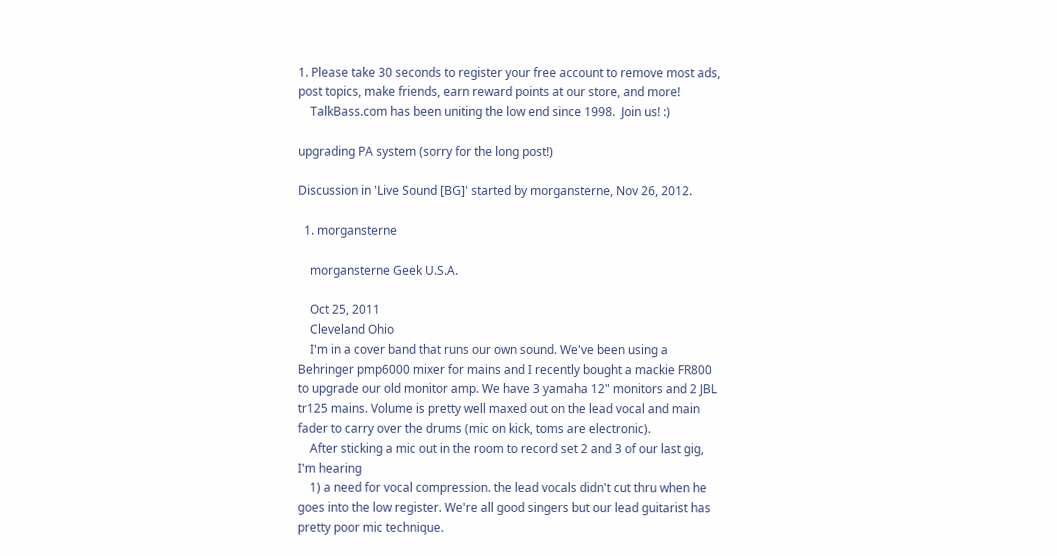1. Please take 30 seconds to register your free account to remove most ads, post topics, make friends, earn reward points at our store, and more!
    TalkBass.com has been uniting the low end since 1998.  Join us! :)

upgrading PA system (sorry for the long post!)

Discussion in 'Live Sound [BG]' started by morgansterne, Nov 26, 2012.

  1. morgansterne

    morgansterne Geek U.S.A.

    Oct 25, 2011
    Cleveland Ohio
    I'm in a cover band that runs our own sound. We've been using a Behringer pmp6000 mixer for mains and I recently bought a mackie FR800 to upgrade our old monitor amp. We have 3 yamaha 12" monitors and 2 JBL tr125 mains. Volume is pretty well maxed out on the lead vocal and main fader to carry over the drums (mic on kick, toms are electronic).
    After sticking a mic out in the room to record set 2 and 3 of our last gig, I'm hearing
    1) a need for vocal compression. the lead vocals didn't cut thru when he goes into the low register. We're all good singers but our lead guitarist has pretty poor mic technique.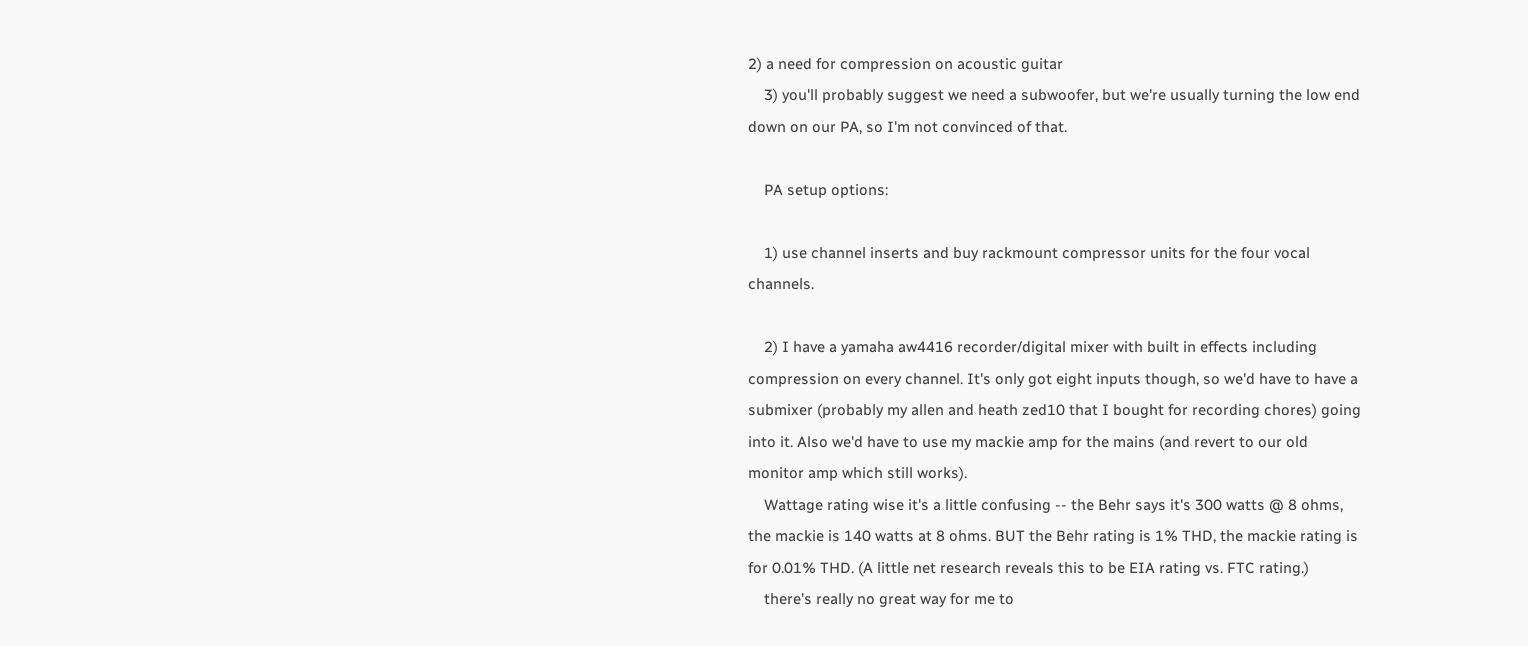2) a need for compression on acoustic guitar
    3) you'll probably suggest we need a subwoofer, but we're usually turning the low end down on our PA, so I'm not convinced of that.

    PA setup options:

    1) use channel inserts and buy rackmount compressor units for the four vocal channels.

    2) I have a yamaha aw4416 recorder/digital mixer with built in effects including compression on every channel. It's only got eight inputs though, so we'd have to have a submixer (probably my allen and heath zed10 that I bought for recording chores) going into it. Also we'd have to use my mackie amp for the mains (and revert to our old monitor amp which still works).
    Wattage rating wise it's a little confusing -- the Behr says it's 300 watts @ 8 ohms, the mackie is 140 watts at 8 ohms. BUT the Behr rating is 1% THD, the mackie rating is for 0.01% THD. (A little net research reveals this to be EIA rating vs. FTC rating.)
    there's really no great way for me to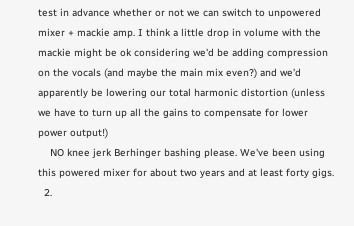test in advance whether or not we can switch to unpowered mixer + mackie amp. I think a little drop in volume with the mackie might be ok considering we'd be adding compression on the vocals (and maybe the main mix even?) and we'd apparently be lowering our total harmonic distortion (unless we have to turn up all the gains to compensate for lower power output!)
    NO knee jerk Berhinger bashing please. We've been using this powered mixer for about two years and at least forty gigs.
  2.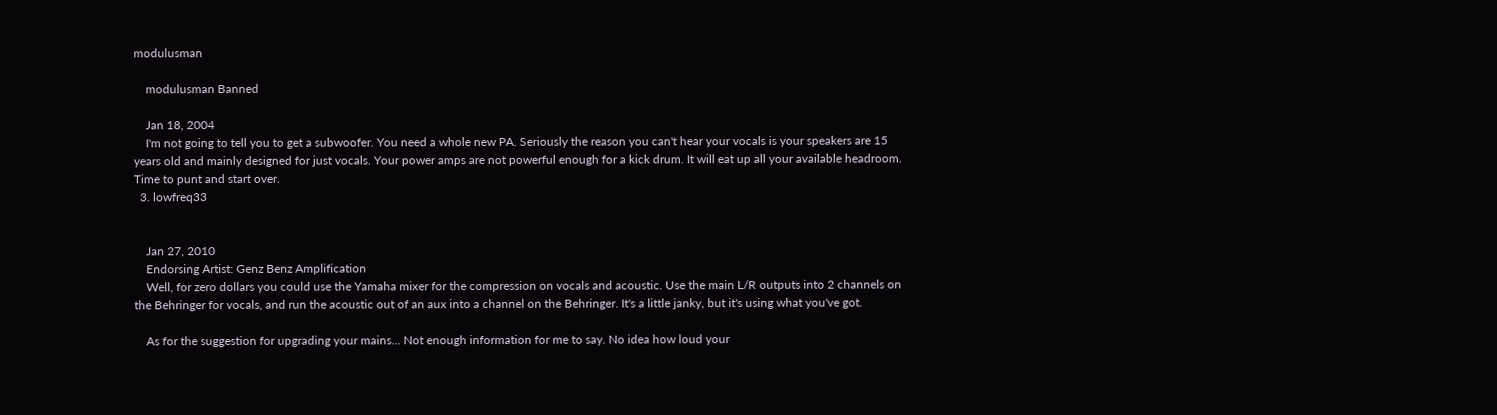modulusman

    modulusman Banned

    Jan 18, 2004
    I'm not going to tell you to get a subwoofer. You need a whole new PA. Seriously the reason you can't hear your vocals is your speakers are 15 years old and mainly designed for just vocals. Your power amps are not powerful enough for a kick drum. It will eat up all your available headroom. Time to punt and start over.
  3. lowfreq33


    Jan 27, 2010
    Endorsing Artist: Genz Benz Amplification
    Well, for zero dollars you could use the Yamaha mixer for the compression on vocals and acoustic. Use the main L/R outputs into 2 channels on the Behringer for vocals, and run the acoustic out of an aux into a channel on the Behringer. It's a little janky, but it's using what you've got.

    As for the suggestion for upgrading your mains... Not enough information for me to say. No idea how loud your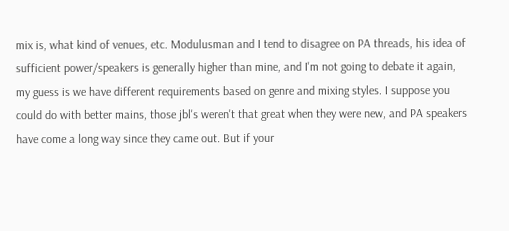mix is, what kind of venues, etc. Modulusman and I tend to disagree on PA threads, his idea of sufficient power/speakers is generally higher than mine, and I'm not going to debate it again, my guess is we have different requirements based on genre and mixing styles. I suppose you could do with better mains, those jbl's weren't that great when they were new, and PA speakers have come a long way since they came out. But if your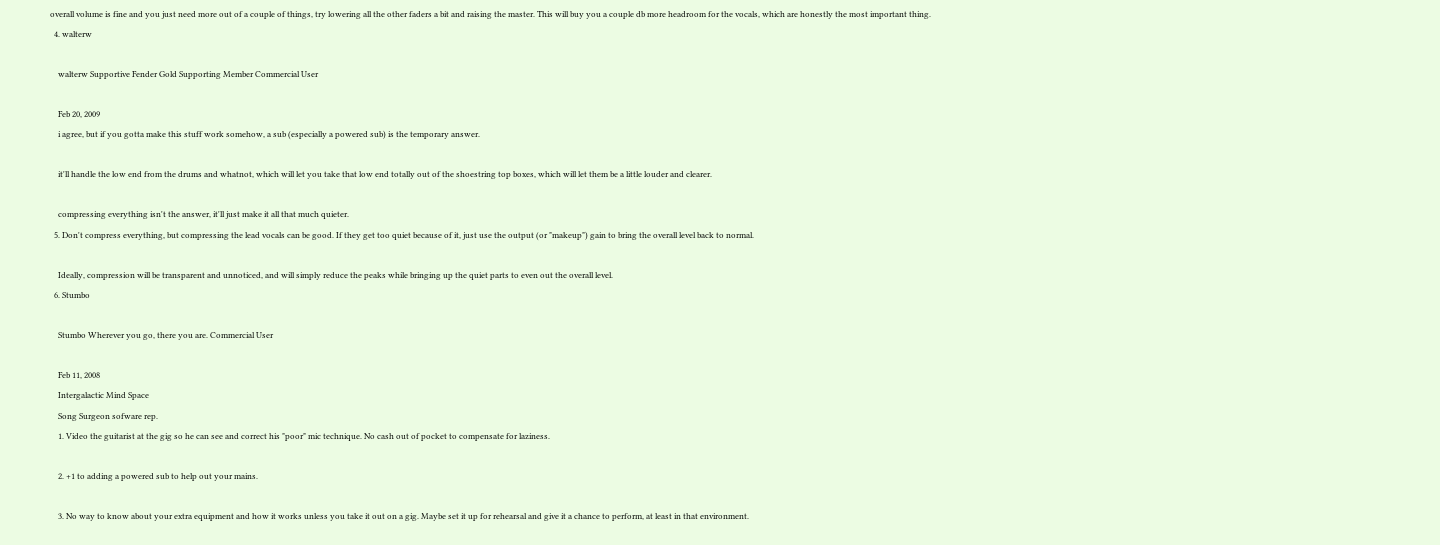overall volume is fine and you just need more out of a couple of things, try lowering all the other faders a bit and raising the master. This will buy you a couple db more headroom for the vocals, which are honestly the most important thing.
  4. walterw

    walterw Supportive Fender Gold Supporting Member Commercial User

    Feb 20, 2009
    i agree, but if you gotta make this stuff work somehow, a sub (especially a powered sub) is the temporary answer.

    it'll handle the low end from the drums and whatnot, which will let you take that low end totally out of the shoestring top boxes, which will let them be a little louder and clearer.

    compressing everything isn't the answer, it'll just make it all that much quieter.
  5. Don't compress everything, but compressing the lead vocals can be good. If they get too quiet because of it, just use the output (or "makeup") gain to bring the overall level back to normal.

    Ideally, compression will be transparent and unnoticed, and will simply reduce the peaks while bringing up the quiet parts to even out the overall level.
  6. Stumbo

    Stumbo Wherever you go, there you are. Commercial User

    Feb 11, 2008
    Intergalactic Mind Space
    Song Surgeon sofware rep.
    1. Video the guitarist at the gig so he can see and correct his "poor" mic technique. No cash out of pocket to compensate for laziness.

    2. +1 to adding a powered sub to help out your mains.

    3. No way to know about your extra equipment and how it works unless you take it out on a gig. Maybe set it up for rehearsal and give it a chance to perform, at least in that environment.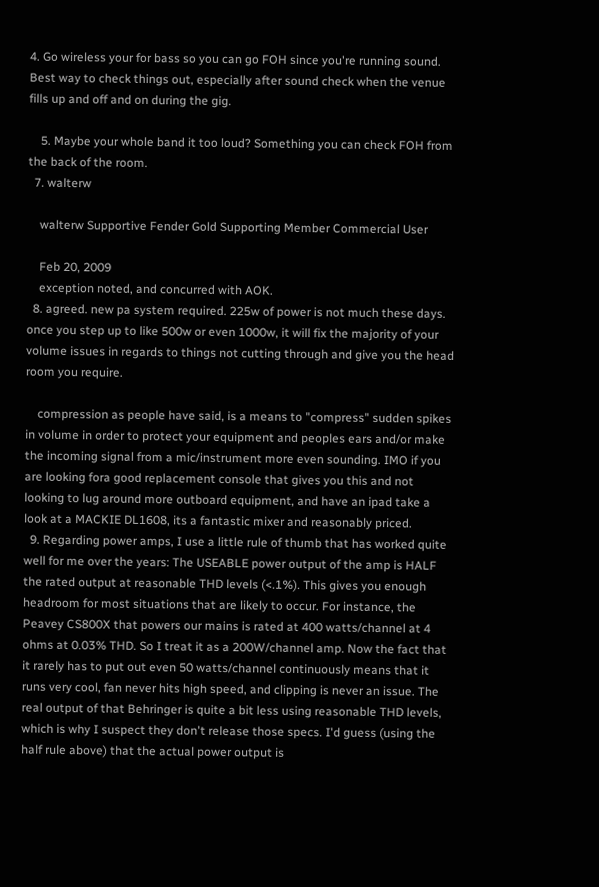4. Go wireless your for bass so you can go FOH since you're running sound. Best way to check things out, especially after sound check when the venue fills up and off and on during the gig.

    5. Maybe your whole band it too loud? Something you can check FOH from the back of the room.
  7. walterw

    walterw Supportive Fender Gold Supporting Member Commercial User

    Feb 20, 2009
    exception noted, and concurred with AOK.
  8. agreed. new pa system required. 225w of power is not much these days. once you step up to like 500w or even 1000w, it will fix the majority of your volume issues in regards to things not cutting through and give you the head room you require.

    compression as people have said, is a means to "compress" sudden spikes in volume in order to protect your equipment and peoples ears and/or make the incoming signal from a mic/instrument more even sounding. IMO if you are looking fora good replacement console that gives you this and not looking to lug around more outboard equipment, and have an ipad take a look at a MACKIE DL1608, its a fantastic mixer and reasonably priced.
  9. Regarding power amps, I use a little rule of thumb that has worked quite well for me over the years: The USEABLE power output of the amp is HALF the rated output at reasonable THD levels (<.1%). This gives you enough headroom for most situations that are likely to occur. For instance, the Peavey CS800X that powers our mains is rated at 400 watts/channel at 4 ohms at 0.03% THD. So I treat it as a 200W/channel amp. Now the fact that it rarely has to put out even 50 watts/channel continuously means that it runs very cool, fan never hits high speed, and clipping is never an issue. The real output of that Behringer is quite a bit less using reasonable THD levels, which is why I suspect they don't release those specs. I'd guess (using the half rule above) that the actual power output is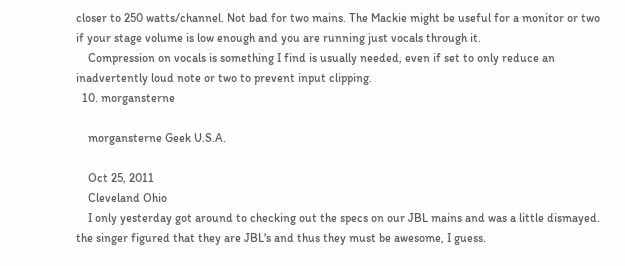closer to 250 watts/channel. Not bad for two mains. The Mackie might be useful for a monitor or two if your stage volume is low enough and you are running just vocals through it.
    Compression on vocals is something I find is usually needed, even if set to only reduce an inadvertently loud note or two to prevent input clipping.
  10. morgansterne

    morgansterne Geek U.S.A.

    Oct 25, 2011
    Cleveland Ohio
    I only yesterday got around to checking out the specs on our JBL mains and was a little dismayed. the singer figured that they are JBL's and thus they must be awesome, I guess.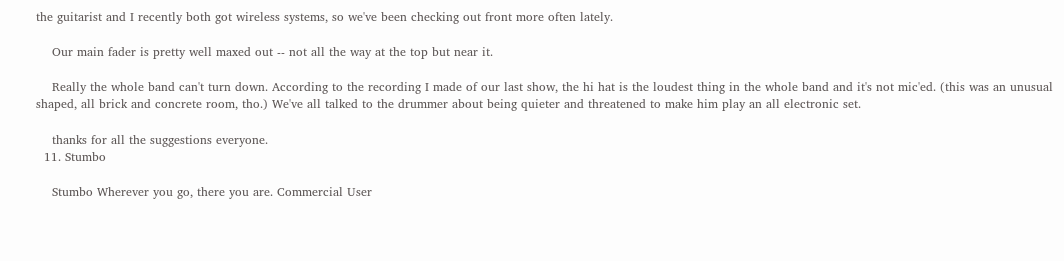the guitarist and I recently both got wireless systems, so we've been checking out front more often lately.

    Our main fader is pretty well maxed out -- not all the way at the top but near it.

    Really the whole band can't turn down. According to the recording I made of our last show, the hi hat is the loudest thing in the whole band and it's not mic'ed. (this was an unusual shaped, all brick and concrete room, tho.) We've all talked to the drummer about being quieter and threatened to make him play an all electronic set.

    thanks for all the suggestions everyone.
  11. Stumbo

    Stumbo Wherever you go, there you are. Commercial User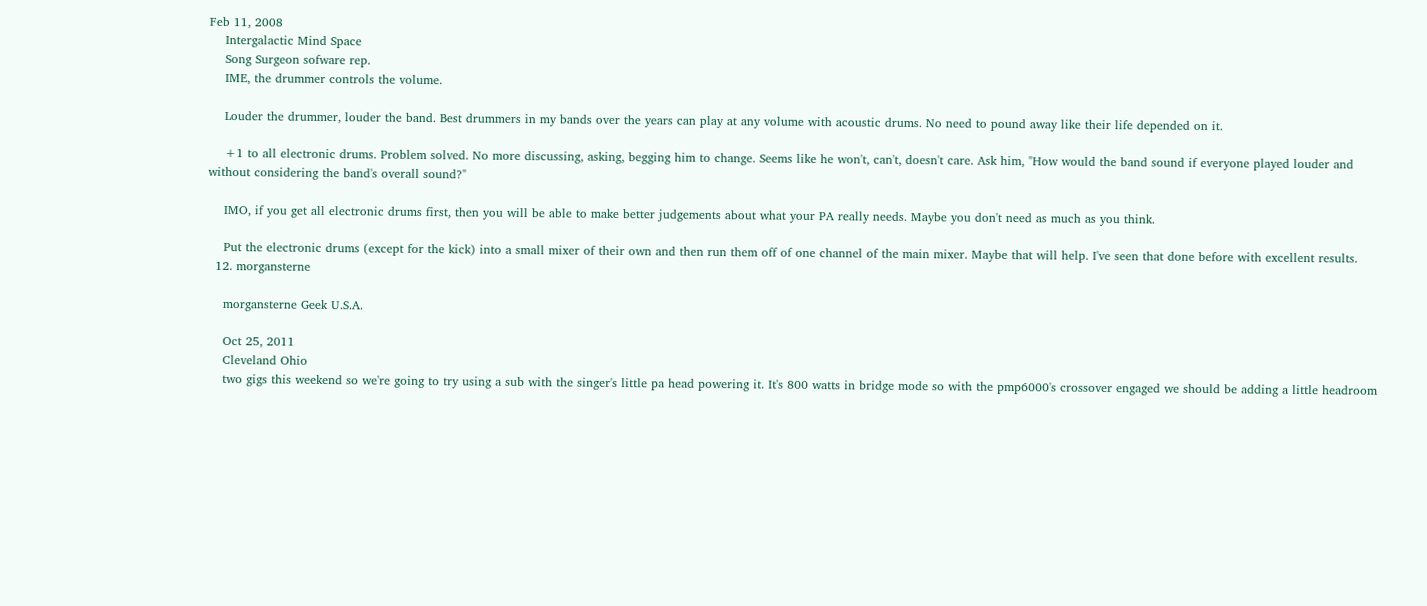Feb 11, 2008
    Intergalactic Mind Space
    Song Surgeon sofware rep.
    IME, the drummer controls the volume.

    Louder the drummer, louder the band. Best drummers in my bands over the years can play at any volume with acoustic drums. No need to pound away like their life depended on it.

    +1 to all electronic drums. Problem solved. No more discussing, asking, begging him to change. Seems like he won't, can't, doesn't care. Ask him, "How would the band sound if everyone played louder and without considering the band's overall sound?"

    IMO, if you get all electronic drums first, then you will be able to make better judgements about what your PA really needs. Maybe you don't need as much as you think.

    Put the electronic drums (except for the kick) into a small mixer of their own and then run them off of one channel of the main mixer. Maybe that will help. I've seen that done before with excellent results.
  12. morgansterne

    morgansterne Geek U.S.A.

    Oct 25, 2011
    Cleveland Ohio
    two gigs this weekend so we're going to try using a sub with the singer's little pa head powering it. It's 800 watts in bridge mode so with the pmp6000's crossover engaged we should be adding a little headroom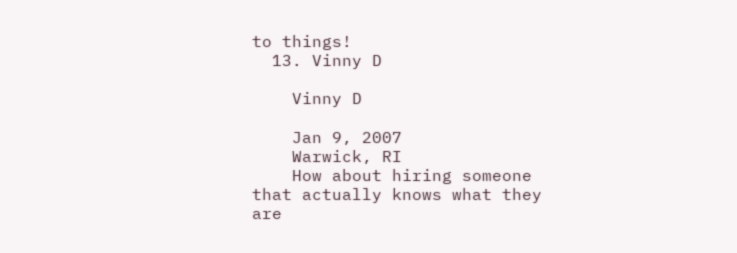to things!
  13. Vinny D

    Vinny D

    Jan 9, 2007
    Warwick, RI
    How about hiring someone that actually knows what they are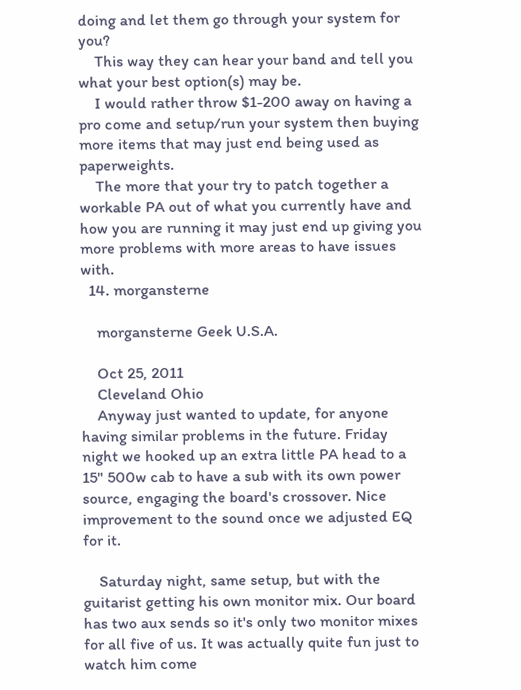doing and let them go through your system for you?
    This way they can hear your band and tell you what your best option(s) may be.
    I would rather throw $1-200 away on having a pro come and setup/run your system then buying more items that may just end being used as paperweights.
    The more that your try to patch together a workable PA out of what you currently have and how you are running it may just end up giving you more problems with more areas to have issues with.
  14. morgansterne

    morgansterne Geek U.S.A.

    Oct 25, 2011
    Cleveland Ohio
    Anyway just wanted to update, for anyone having similar problems in the future. Friday night we hooked up an extra little PA head to a 15" 500w cab to have a sub with its own power source, engaging the board's crossover. Nice improvement to the sound once we adjusted EQ for it.

    Saturday night, same setup, but with the guitarist getting his own monitor mix. Our board has two aux sends so it's only two monitor mixes for all five of us. It was actually quite fun just to watch him come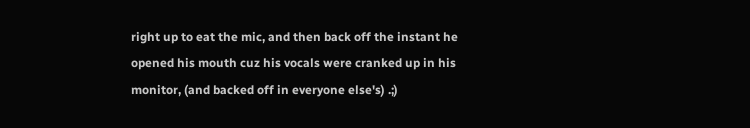right up to eat the mic, and then back off the instant he opened his mouth cuz his vocals were cranked up in his monitor, (and backed off in everyone else's) .;)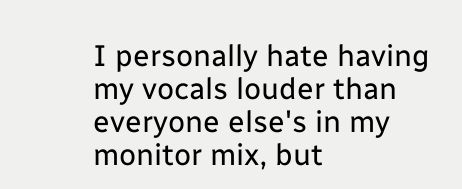I personally hate having my vocals louder than everyone else's in my monitor mix, but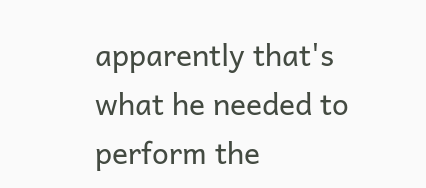apparently that's what he needed to perform the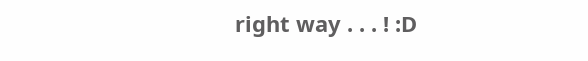right way . . . ! :D